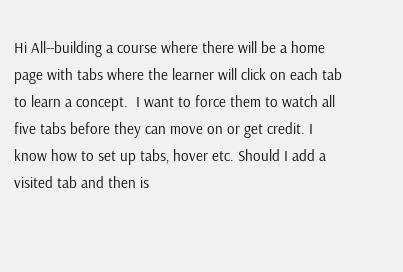Hi All--building a course where there will be a home page with tabs where the learner will click on each tab to learn a concept.  I want to force them to watch all five tabs before they can move on or get credit. I know how to set up tabs, hover etc. Should I add a visited tab and then is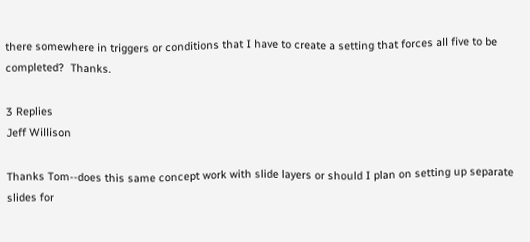there somewhere in triggers or conditions that I have to create a setting that forces all five to be completed?  Thanks.

3 Replies
Jeff Willison

Thanks Tom--does this same concept work with slide layers or should I plan on setting up separate slides for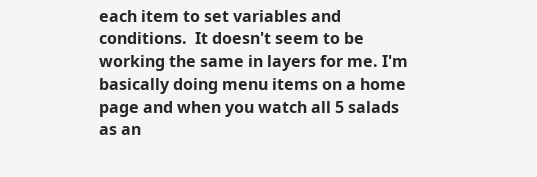each item to set variables and conditions.  It doesn't seem to be working the same in layers for me. I'm basically doing menu items on a home page and when you watch all 5 salads as an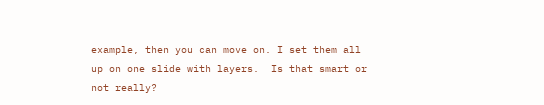example, then you can move on. I set them all up on one slide with layers.  Is that smart or not really?